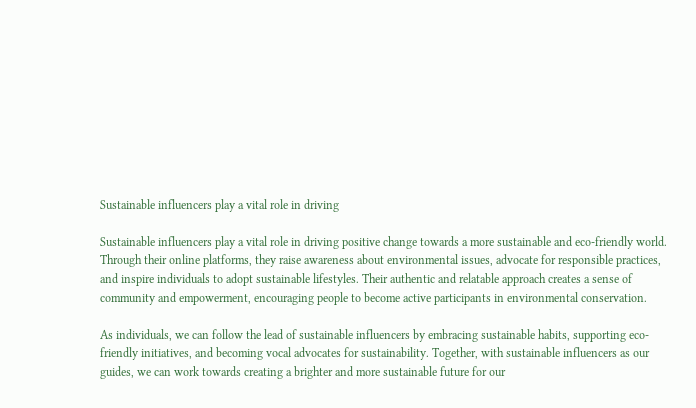Sustainable influencers play a vital role in driving

Sustainable influencers play a vital role in driving positive change towards a more sustainable and eco-friendly world. Through their online platforms, they raise awareness about environmental issues, advocate for responsible practices, and inspire individuals to adopt sustainable lifestyles. Their authentic and relatable approach creates a sense of community and empowerment, encouraging people to become active participants in environmental conservation.

As individuals, we can follow the lead of sustainable influencers by embracing sustainable habits, supporting eco-friendly initiatives, and becoming vocal advocates for sustainability. Together, with sustainable influencers as our guides, we can work towards creating a brighter and more sustainable future for our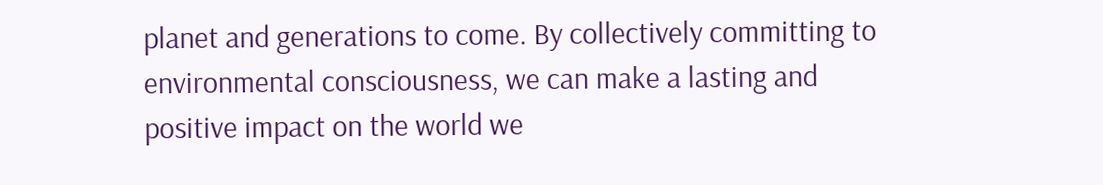planet and generations to come. By collectively committing to environmental consciousness, we can make a lasting and positive impact on the world we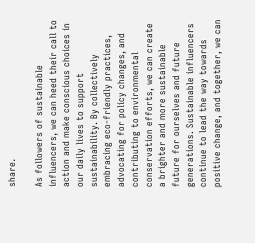share.

As followers of sustainable influencers, we can heed their call to action and make conscious choices in our daily lives to support sustainability. By collectively embracing eco-friendly practices, advocating for policy changes, and contributing to environmental conservation efforts, we can create a brighter and more sustainable future for ourselves and future generations. Sustainable influencers continue to lead the way towards positive change, and together, we can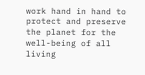work hand in hand to protect and preserve the planet for the well-being of all living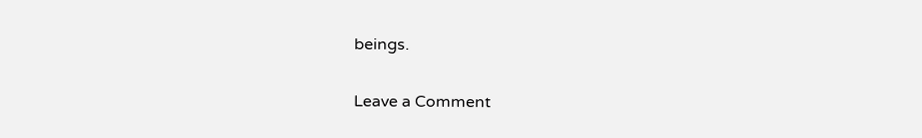beings.

Leave a Comment